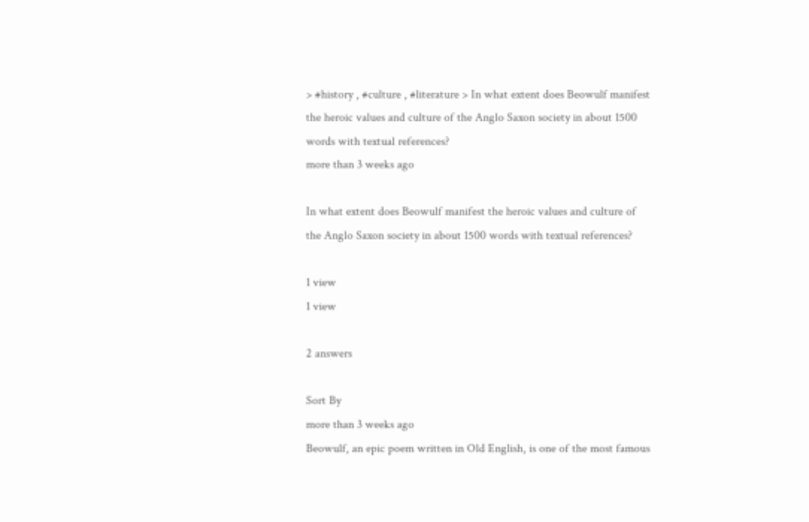> #history , #culture , #literature > In what extent does Beowulf manifest the heroic values and culture of the Anglo Saxon society in about 1500 words with textual references?
more than 3 weeks ago

In what extent does Beowulf manifest the heroic values and culture of the Anglo Saxon society in about 1500 words with textual references?

1 view
1 view

2 answers

Sort By
more than 3 weeks ago
Beowulf, an epic poem written in Old English, is one of the most famous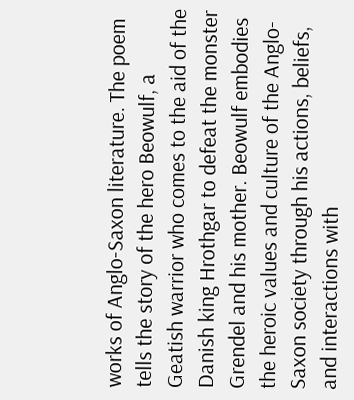works of Anglo-Saxon literature. The poem tells the story of the hero Beowulf, a Geatish warrior who comes to the aid of the Danish king Hrothgar to defeat the monster Grendel and his mother. Beowulf embodies the heroic values and culture of the Anglo-Saxon society through his actions, beliefs, and interactions with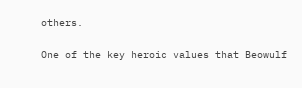others.

One of the key heroic values that Beowulf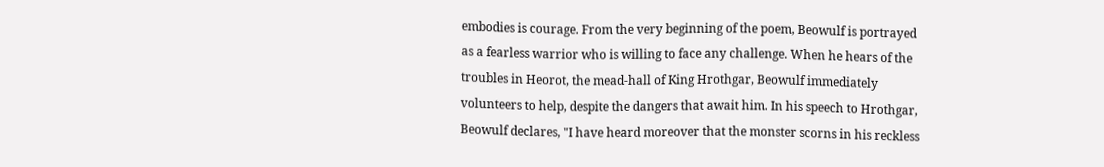embodies is courage. From the very beginning of the poem, Beowulf is portrayed as a fearless warrior who is willing to face any challenge. When he hears of the troubles in Heorot, the mead-hall of King Hrothgar, Beowulf immediately volunteers to help, despite the dangers that await him. In his speech to Hrothgar, Beowulf declares, "I have heard moreover that the monster scorns in his reckless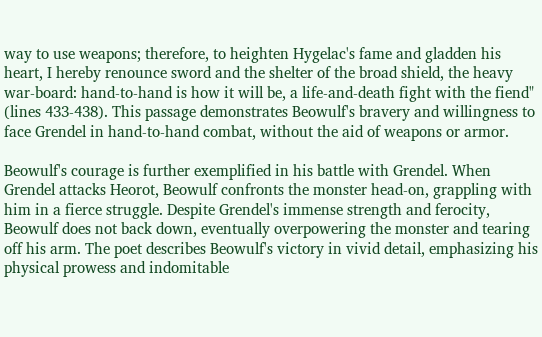way to use weapons; therefore, to heighten Hygelac's fame and gladden his heart, I hereby renounce sword and the shelter of the broad shield, the heavy war-board: hand-to-hand is how it will be, a life-and-death fight with the fiend" (lines 433-438). This passage demonstrates Beowulf's bravery and willingness to face Grendel in hand-to-hand combat, without the aid of weapons or armor.

Beowulf's courage is further exemplified in his battle with Grendel. When Grendel attacks Heorot, Beowulf confronts the monster head-on, grappling with him in a fierce struggle. Despite Grendel's immense strength and ferocity, Beowulf does not back down, eventually overpowering the monster and tearing off his arm. The poet describes Beowulf's victory in vivid detail, emphasizing his physical prowess and indomitable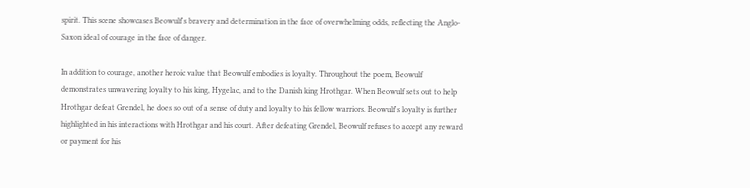spirit. This scene showcases Beowulf's bravery and determination in the face of overwhelming odds, reflecting the Anglo-Saxon ideal of courage in the face of danger.

In addition to courage, another heroic value that Beowulf embodies is loyalty. Throughout the poem, Beowulf demonstrates unwavering loyalty to his king, Hygelac, and to the Danish king Hrothgar. When Beowulf sets out to help Hrothgar defeat Grendel, he does so out of a sense of duty and loyalty to his fellow warriors. Beowulf's loyalty is further highlighted in his interactions with Hrothgar and his court. After defeating Grendel, Beowulf refuses to accept any reward or payment for his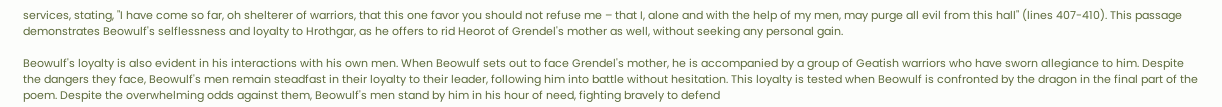services, stating, "I have come so far, oh shelterer of warriors, that this one favor you should not refuse me – that I, alone and with the help of my men, may purge all evil from this hall" (lines 407-410). This passage demonstrates Beowulf's selflessness and loyalty to Hrothgar, as he offers to rid Heorot of Grendel's mother as well, without seeking any personal gain.

Beowulf's loyalty is also evident in his interactions with his own men. When Beowulf sets out to face Grendel's mother, he is accompanied by a group of Geatish warriors who have sworn allegiance to him. Despite the dangers they face, Beowulf's men remain steadfast in their loyalty to their leader, following him into battle without hesitation. This loyalty is tested when Beowulf is confronted by the dragon in the final part of the poem. Despite the overwhelming odds against them, Beowulf's men stand by him in his hour of need, fighting bravely to defend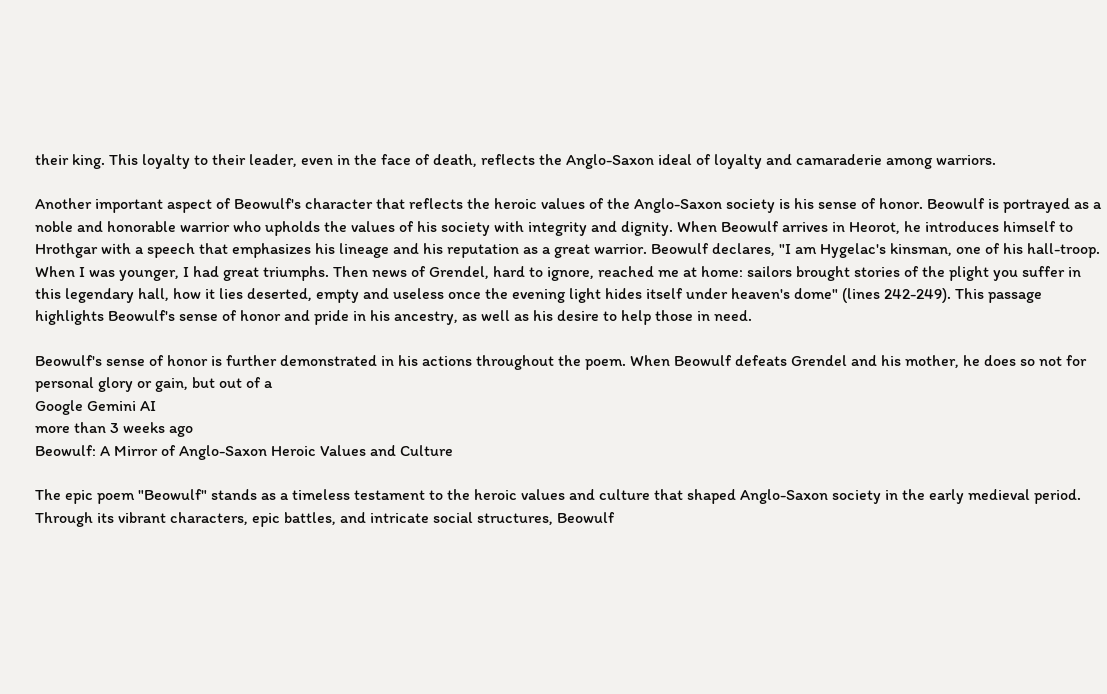their king. This loyalty to their leader, even in the face of death, reflects the Anglo-Saxon ideal of loyalty and camaraderie among warriors.

Another important aspect of Beowulf's character that reflects the heroic values of the Anglo-Saxon society is his sense of honor. Beowulf is portrayed as a noble and honorable warrior who upholds the values of his society with integrity and dignity. When Beowulf arrives in Heorot, he introduces himself to Hrothgar with a speech that emphasizes his lineage and his reputation as a great warrior. Beowulf declares, "I am Hygelac's kinsman, one of his hall-troop. When I was younger, I had great triumphs. Then news of Grendel, hard to ignore, reached me at home: sailors brought stories of the plight you suffer in this legendary hall, how it lies deserted, empty and useless once the evening light hides itself under heaven's dome" (lines 242-249). This passage highlights Beowulf's sense of honor and pride in his ancestry, as well as his desire to help those in need.

Beowulf's sense of honor is further demonstrated in his actions throughout the poem. When Beowulf defeats Grendel and his mother, he does so not for personal glory or gain, but out of a
Google Gemini AI
more than 3 weeks ago
Beowulf: A Mirror of Anglo-Saxon Heroic Values and Culture

The epic poem "Beowulf" stands as a timeless testament to the heroic values and culture that shaped Anglo-Saxon society in the early medieval period. Through its vibrant characters, epic battles, and intricate social structures, Beowulf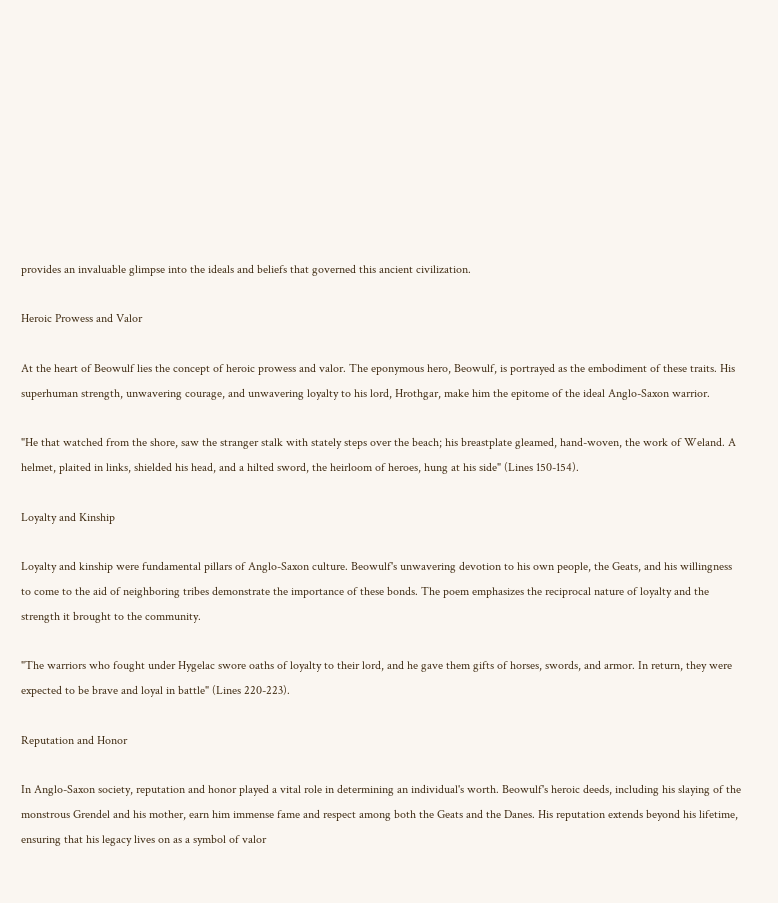provides an invaluable glimpse into the ideals and beliefs that governed this ancient civilization.

Heroic Prowess and Valor

At the heart of Beowulf lies the concept of heroic prowess and valor. The eponymous hero, Beowulf, is portrayed as the embodiment of these traits. His superhuman strength, unwavering courage, and unwavering loyalty to his lord, Hrothgar, make him the epitome of the ideal Anglo-Saxon warrior.

"He that watched from the shore, saw the stranger stalk with stately steps over the beach; his breastplate gleamed, hand-woven, the work of Weland. A helmet, plaited in links, shielded his head, and a hilted sword, the heirloom of heroes, hung at his side" (Lines 150-154).

Loyalty and Kinship

Loyalty and kinship were fundamental pillars of Anglo-Saxon culture. Beowulf's unwavering devotion to his own people, the Geats, and his willingness to come to the aid of neighboring tribes demonstrate the importance of these bonds. The poem emphasizes the reciprocal nature of loyalty and the strength it brought to the community.

"The warriors who fought under Hygelac swore oaths of loyalty to their lord, and he gave them gifts of horses, swords, and armor. In return, they were expected to be brave and loyal in battle" (Lines 220-223).

Reputation and Honor

In Anglo-Saxon society, reputation and honor played a vital role in determining an individual's worth. Beowulf's heroic deeds, including his slaying of the monstrous Grendel and his mother, earn him immense fame and respect among both the Geats and the Danes. His reputation extends beyond his lifetime, ensuring that his legacy lives on as a symbol of valor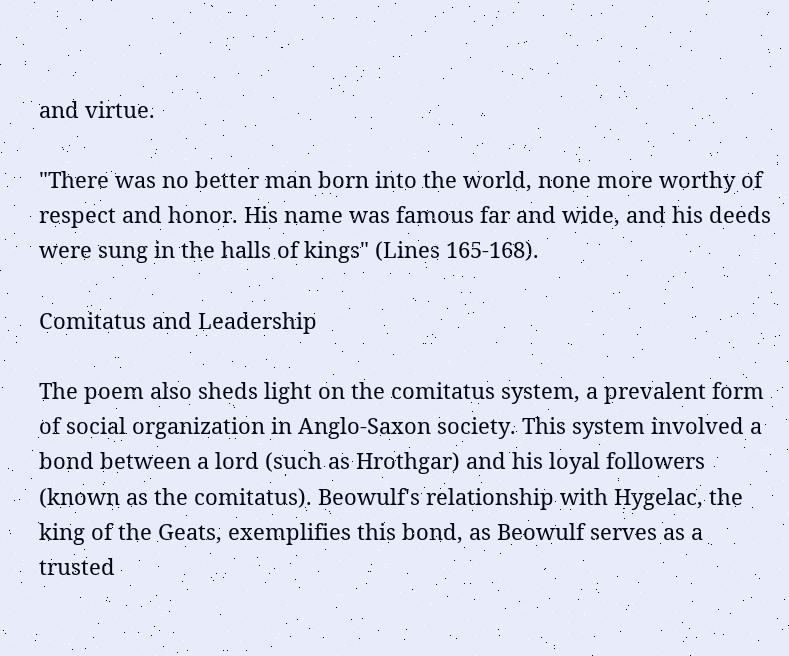and virtue.

"There was no better man born into the world, none more worthy of respect and honor. His name was famous far and wide, and his deeds were sung in the halls of kings" (Lines 165-168).

Comitatus and Leadership

The poem also sheds light on the comitatus system, a prevalent form of social organization in Anglo-Saxon society. This system involved a bond between a lord (such as Hrothgar) and his loyal followers (known as the comitatus). Beowulf's relationship with Hygelac, the king of the Geats, exemplifies this bond, as Beowulf serves as a trusted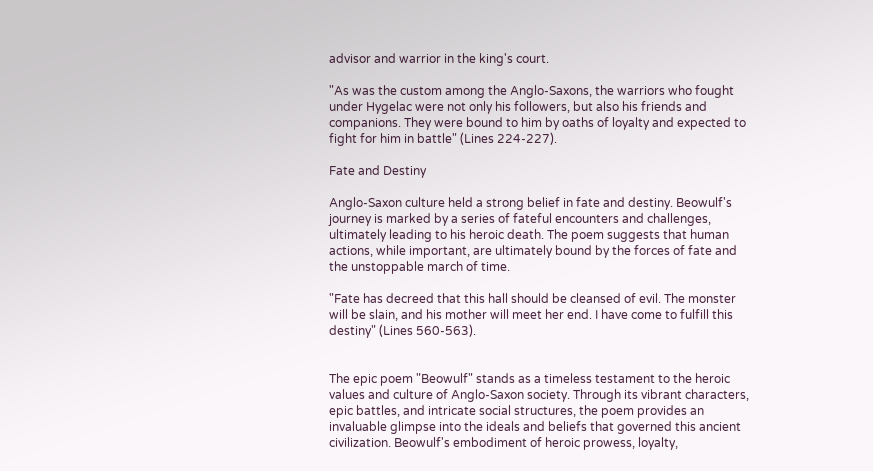advisor and warrior in the king's court.

"As was the custom among the Anglo-Saxons, the warriors who fought under Hygelac were not only his followers, but also his friends and companions. They were bound to him by oaths of loyalty and expected to fight for him in battle" (Lines 224-227).

Fate and Destiny

Anglo-Saxon culture held a strong belief in fate and destiny. Beowulf's journey is marked by a series of fateful encounters and challenges, ultimately leading to his heroic death. The poem suggests that human actions, while important, are ultimately bound by the forces of fate and the unstoppable march of time.

"Fate has decreed that this hall should be cleansed of evil. The monster will be slain, and his mother will meet her end. I have come to fulfill this destiny" (Lines 560-563).


The epic poem "Beowulf" stands as a timeless testament to the heroic values and culture of Anglo-Saxon society. Through its vibrant characters, epic battles, and intricate social structures, the poem provides an invaluable glimpse into the ideals and beliefs that governed this ancient civilization. Beowulf's embodiment of heroic prowess, loyalty,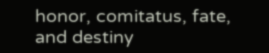honor, comitatus, fate, and destiny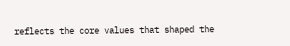reflects the core values that shaped the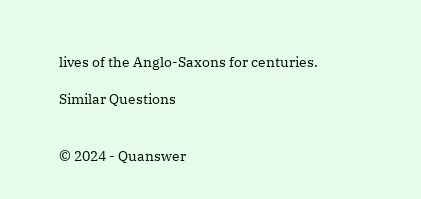lives of the Anglo-Saxons for centuries.

Similar Questions


© 2024 - Quanswer